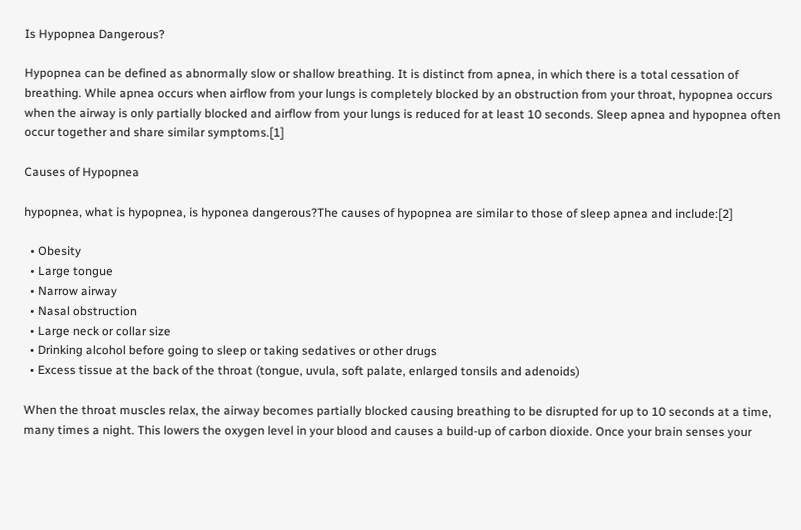Is Hypopnea Dangerous?

Hypopnea can be defined as abnormally slow or shallow breathing. It is distinct from apnea, in which there is a total cessation of breathing. While apnea occurs when airflow from your lungs is completely blocked by an obstruction from your throat, hypopnea occurs when the airway is only partially blocked and airflow from your lungs is reduced for at least 10 seconds. Sleep apnea and hypopnea often occur together and share similar symptoms.[1]

Causes of Hypopnea

hypopnea, what is hypopnea, is hyponea dangerous?The causes of hypopnea are similar to those of sleep apnea and include:[2]

  • Obesity
  • Large tongue
  • Narrow airway
  • Nasal obstruction
  • Large neck or collar size
  • Drinking alcohol before going to sleep or taking sedatives or other drugs
  • Excess tissue at the back of the throat (tongue, uvula, soft palate, enlarged tonsils and adenoids)

When the throat muscles relax, the airway becomes partially blocked causing breathing to be disrupted for up to 10 seconds at a time, many times a night. This lowers the oxygen level in your blood and causes a build-up of carbon dioxide. Once your brain senses your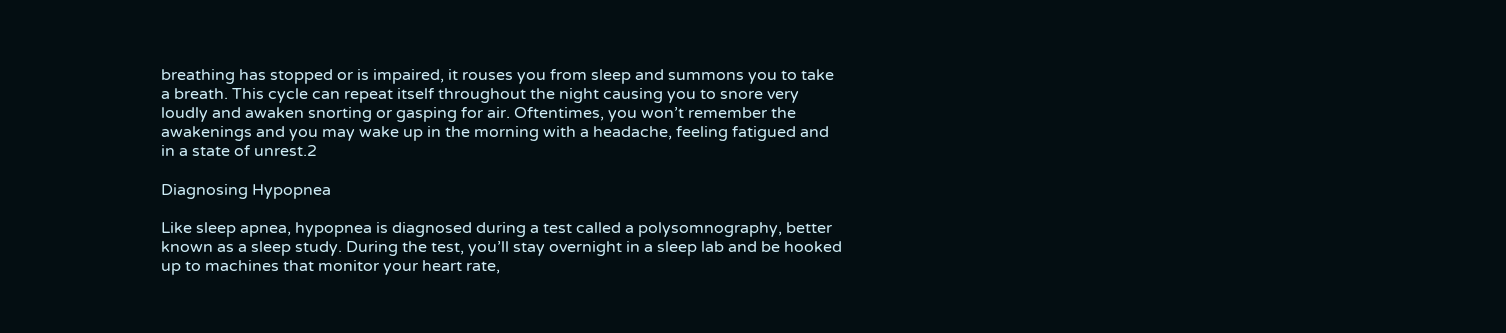breathing has stopped or is impaired, it rouses you from sleep and summons you to take a breath. This cycle can repeat itself throughout the night causing you to snore very loudly and awaken snorting or gasping for air. Oftentimes, you won’t remember the awakenings and you may wake up in the morning with a headache, feeling fatigued and in a state of unrest.2

Diagnosing Hypopnea

Like sleep apnea, hypopnea is diagnosed during a test called a polysomnography, better known as a sleep study. During the test, you’ll stay overnight in a sleep lab and be hooked up to machines that monitor your heart rate,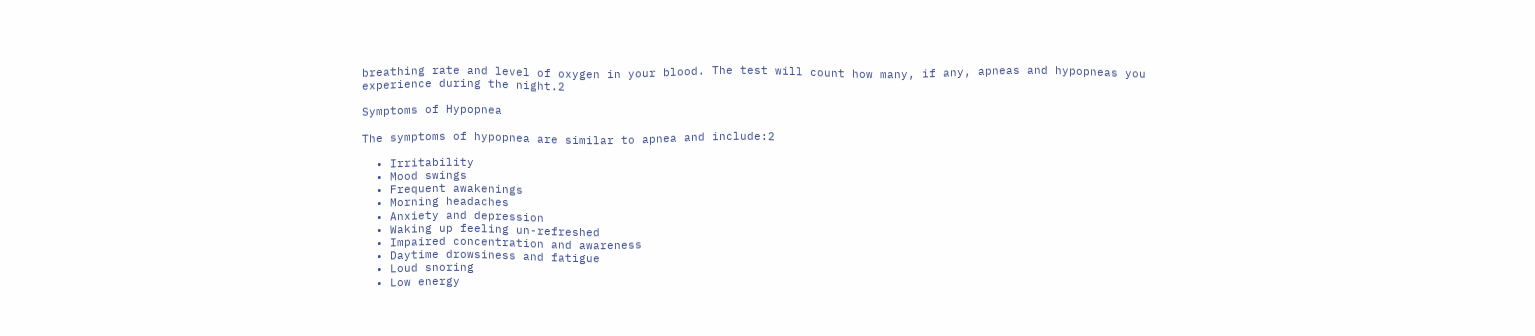breathing rate and level of oxygen in your blood. The test will count how many, if any, apneas and hypopneas you experience during the night.2

Symptoms of Hypopnea

The symptoms of hypopnea are similar to apnea and include:2

  • Irritability
  • Mood swings
  • Frequent awakenings
  • Morning headaches
  • Anxiety and depression
  • Waking up feeling un-refreshed
  • Impaired concentration and awareness
  • Daytime drowsiness and fatigue
  • Loud snoring
  • Low energy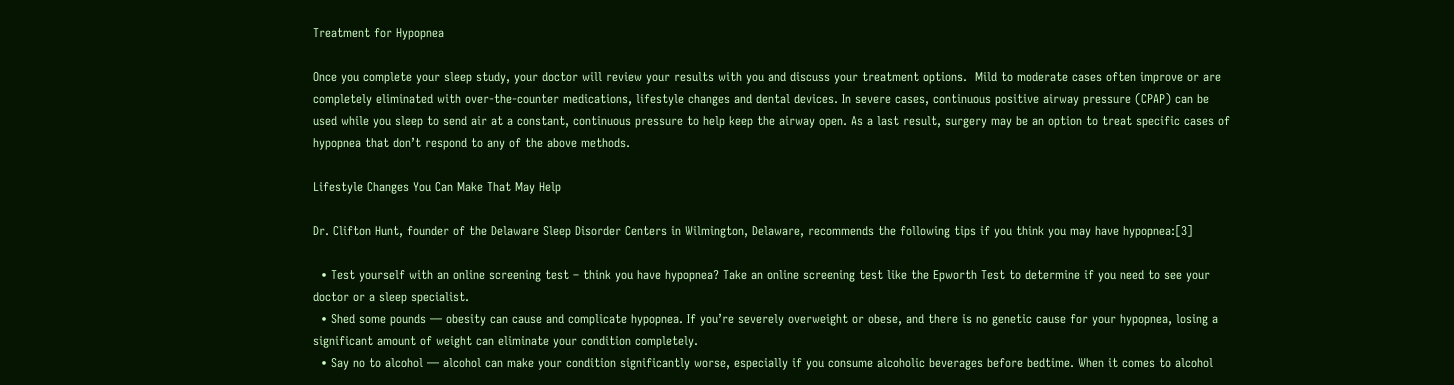Treatment for Hypopnea

Once you complete your sleep study, your doctor will review your results with you and discuss your treatment options.  Mild to moderate cases often improve or are completely eliminated with over-the-counter medications, lifestyle changes and dental devices. In severe cases, continuous positive airway pressure (CPAP) can be used while you sleep to send air at a constant, continuous pressure to help keep the airway open. As a last result, surgery may be an option to treat specific cases of hypopnea that don’t respond to any of the above methods.

Lifestyle Changes You Can Make That May Help

Dr. Clifton Hunt, founder of the Delaware Sleep Disorder Centers in Wilmington, Delaware, recommends the following tips if you think you may have hypopnea:[3]

  • Test yourself with an online screening test – think you have hypopnea? Take an online screening test like the Epworth Test to determine if you need to see your doctor or a sleep specialist.
  • Shed some pounds — obesity can cause and complicate hypopnea. If you’re severely overweight or obese, and there is no genetic cause for your hypopnea, losing a significant amount of weight can eliminate your condition completely.
  • Say no to alcohol — alcohol can make your condition significantly worse, especially if you consume alcoholic beverages before bedtime. When it comes to alcohol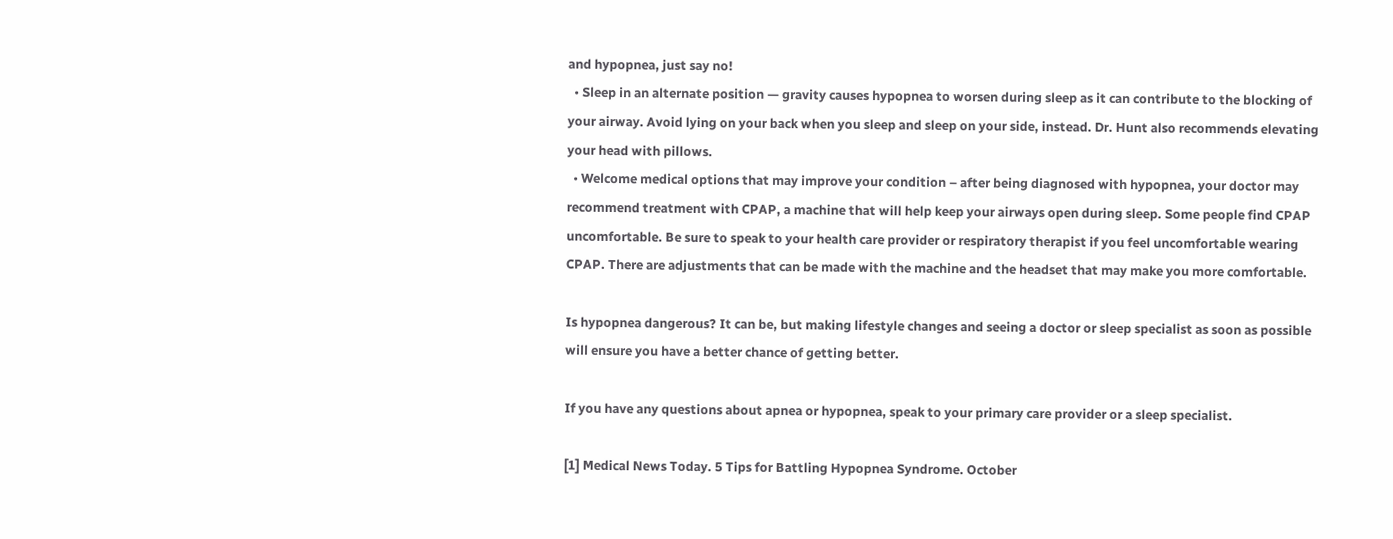and hypopnea, just say no!
  • Sleep in an alternate position — gravity causes hypopnea to worsen during sleep as it can contribute to the blocking of your airway. Avoid lying on your back when you sleep and sleep on your side, instead. Dr. Hunt also recommends elevating your head with pillows.
  • Welcome medical options that may improve your condition – after being diagnosed with hypopnea, your doctor may recommend treatment with CPAP, a machine that will help keep your airways open during sleep. Some people find CPAP uncomfortable. Be sure to speak to your health care provider or respiratory therapist if you feel uncomfortable wearing CPAP. There are adjustments that can be made with the machine and the headset that may make you more comfortable.

Is hypopnea dangerous? It can be, but making lifestyle changes and seeing a doctor or sleep specialist as soon as possible will ensure you have a better chance of getting better.

If you have any questions about apnea or hypopnea, speak to your primary care provider or a sleep specialist.

[1] Medical News Today. 5 Tips for Battling Hypopnea Syndrome. October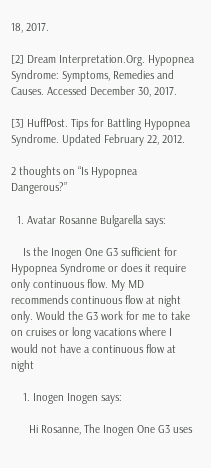18, 2017.

[2] Dream Interpretation.Org. Hypopnea Syndrome: Symptoms, Remedies and Causes. Accessed December 30, 2017.

[3] HuffPost. Tips for Battling Hypopnea Syndrome. Updated February 22, 2012.

2 thoughts on “Is Hypopnea Dangerous?”

  1. Avatar Rosanne Bulgarella says:

    Is the Inogen One G3 sufficient for Hypopnea Syndrome or does it require only continuous flow. My MD recommends continuous flow at night only. Would the G3 work for me to take on cruises or long vacations where I would not have a continuous flow at night

    1. Inogen Inogen says:

      Hi Rosanne, The Inogen One G3 uses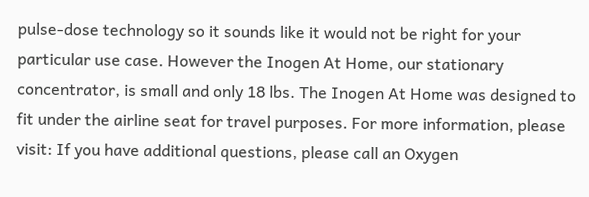pulse-dose technology so it sounds like it would not be right for your particular use case. However the Inogen At Home, our stationary concentrator, is small and only 18 lbs. The Inogen At Home was designed to fit under the airline seat for travel purposes. For more information, please visit: If you have additional questions, please call an Oxygen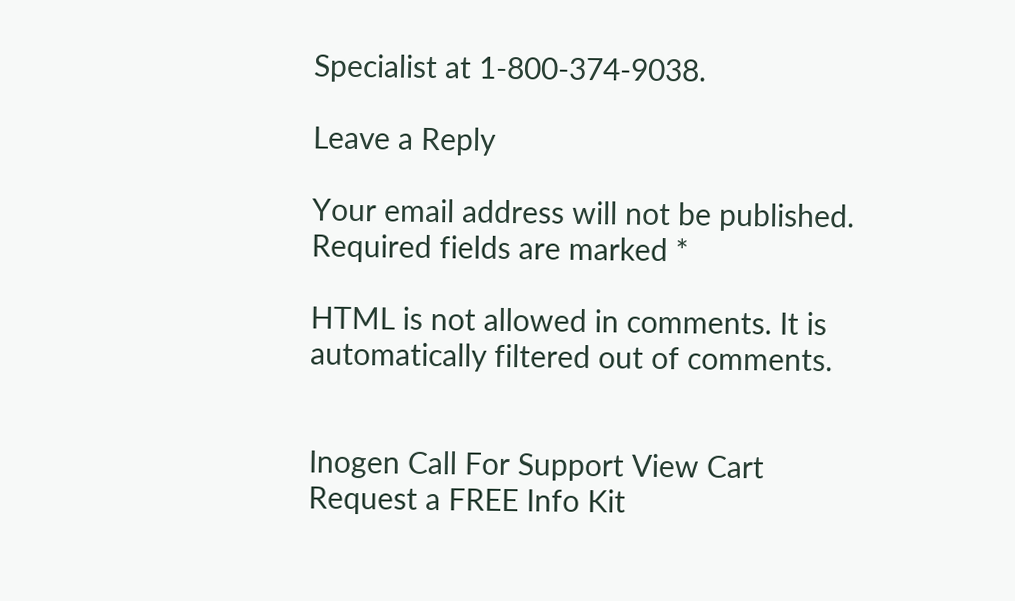Specialist at 1-800-374-9038.

Leave a Reply

Your email address will not be published. Required fields are marked *

HTML is not allowed in comments. It is automatically filtered out of comments.


Inogen Call For Support View Cart
Request a FREE Info Kit